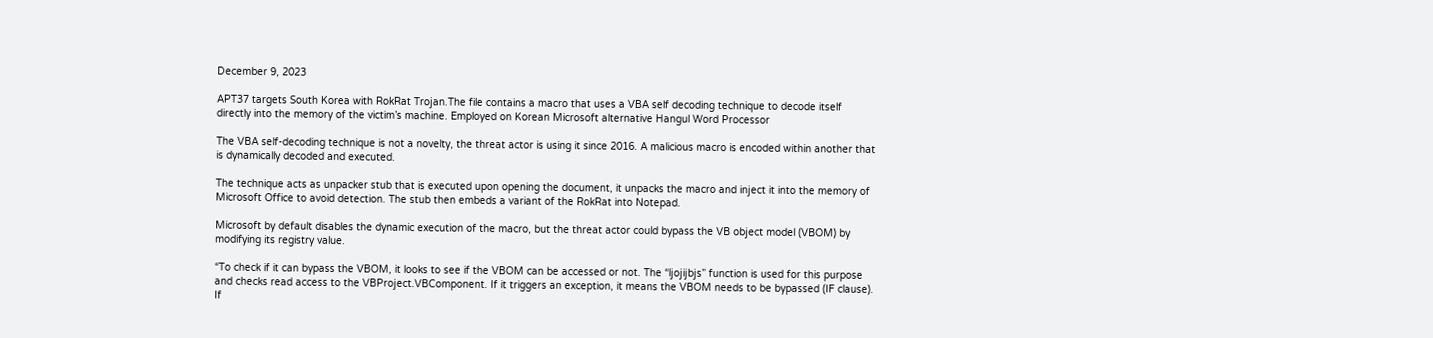December 9, 2023

APT37 targets South Korea with RokRat Trojan.The file contains a macro that uses a VBA self decoding technique to decode itself directly into the memory of the victim’s machine. Employed on Korean Microsoft alternative Hangul Word Processor

The VBA self-decoding technique is not a novelty, the threat actor is using it since 2016. A malicious macro is encoded within another that is dynamically decoded and executed.

The technique acts as unpacker stub that is executed upon opening the document, it unpacks the macro and inject it into the memory of Microsoft Office to avoid detection. The stub then embeds a variant of the RokRat into Notepad.

Microsoft by default disables the dynamic execution of the macro, but the threat actor could bypass the VB object model (VBOM) by modifying its registry value.

“To check if it can bypass the VBOM, it looks to see if the VBOM can be accessed or not. The “ljojijbjs” function is used for this purpose and checks read access to the VBProject.VBComponent. If it triggers an exception, it means the VBOM needs to be bypassed (IF clause). If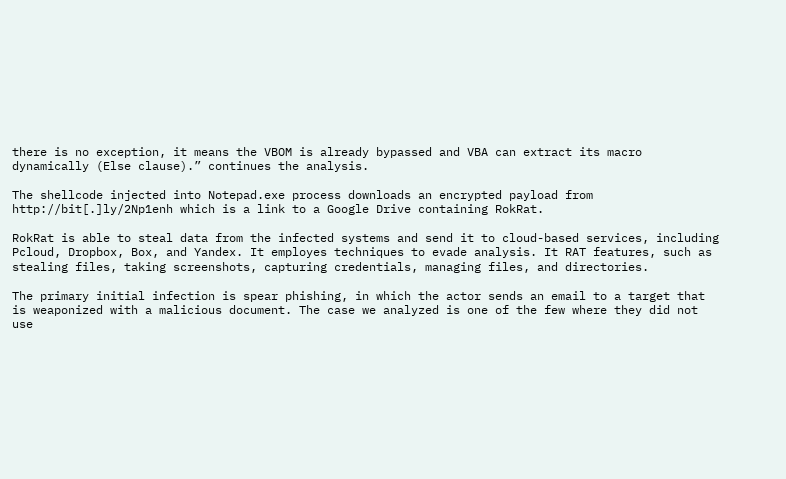there is no exception, it means the VBOM is already bypassed and VBA can extract its macro dynamically (Else clause).” continues the analysis.

The shellcode injected into Notepad.exe process downloads an encrypted payload from http://bit[.]ly/2Np1enh which is a link to a Google Drive containing RokRat.

RokRat is able to steal data from the infected systems and send it to cloud-based services, including Pcloud, Dropbox, Box, and Yandex. It employes techniques to evade analysis. It RAT features, such as stealing files, taking screenshots, capturing credentials, managing files, and directories.

The primary initial infection is spear phishing, in which the actor sends an email to a target that is weaponized with a malicious document. The case we analyzed is one of the few where they did not use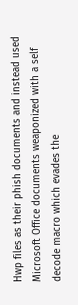Hwp files as their phish documents and instead used Microsoft Office documents weaponized with a self decode macro which evades the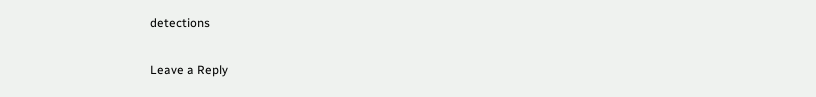detections

Leave a Reply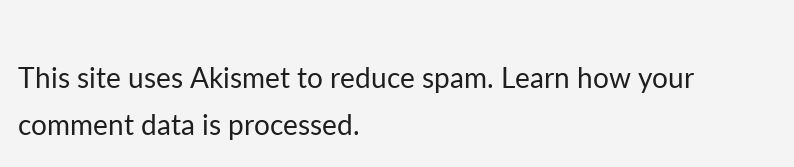This site uses Akismet to reduce spam. Learn how your comment data is processed.